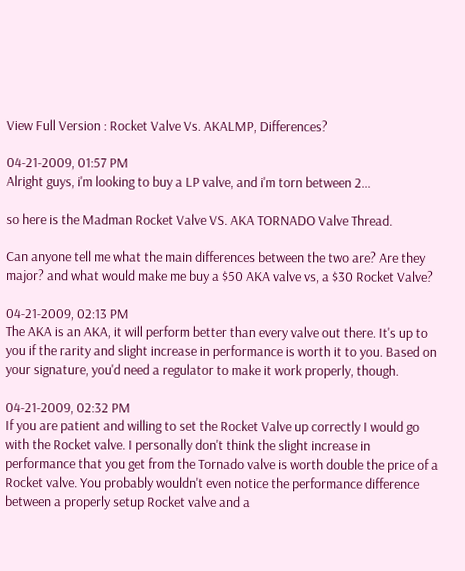View Full Version : Rocket Valve Vs. AKALMP, Differences?

04-21-2009, 01:57 PM
Alright guys, i'm looking to buy a LP valve, and i'm torn between 2...

so here is the Madman Rocket Valve VS. AKA TORNADO Valve Thread.

Can anyone tell me what the main differences between the two are? Are they major? and what would make me buy a $50 AKA valve vs, a $30 Rocket Valve?

04-21-2009, 02:13 PM
The AKA is an AKA, it will perform better than every valve out there. It's up to you if the rarity and slight increase in performance is worth it to you. Based on your signature, you'd need a regulator to make it work properly, though.

04-21-2009, 02:32 PM
If you are patient and willing to set the Rocket Valve up correctly I would go with the Rocket valve. I personally don't think the slight increase in performance that you get from the Tornado valve is worth double the price of a Rocket valve. You probably wouldn't even notice the performance difference between a properly setup Rocket valve and a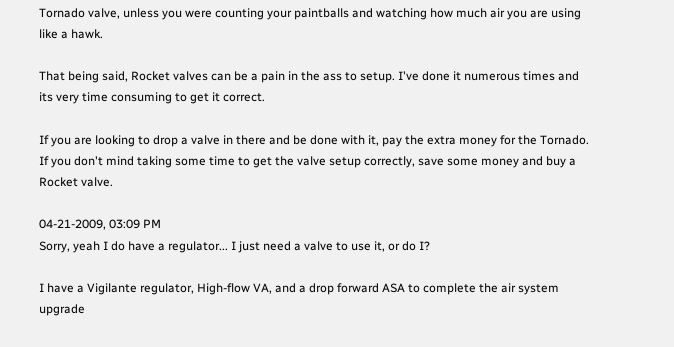Tornado valve, unless you were counting your paintballs and watching how much air you are using like a hawk.

That being said, Rocket valves can be a pain in the ass to setup. I've done it numerous times and its very time consuming to get it correct.

If you are looking to drop a valve in there and be done with it, pay the extra money for the Tornado. If you don't mind taking some time to get the valve setup correctly, save some money and buy a Rocket valve.

04-21-2009, 03:09 PM
Sorry, yeah I do have a regulator... I just need a valve to use it, or do I?

I have a Vigilante regulator, High-flow VA, and a drop forward ASA to complete the air system upgrade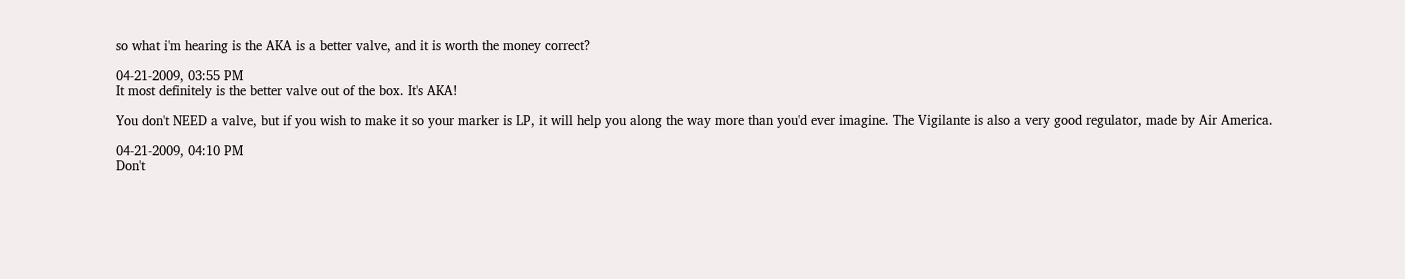so what i'm hearing is the AKA is a better valve, and it is worth the money correct?

04-21-2009, 03:55 PM
It most definitely is the better valve out of the box. It's AKA!

You don't NEED a valve, but if you wish to make it so your marker is LP, it will help you along the way more than you'd ever imagine. The Vigilante is also a very good regulator, made by Air America.

04-21-2009, 04:10 PM
Don't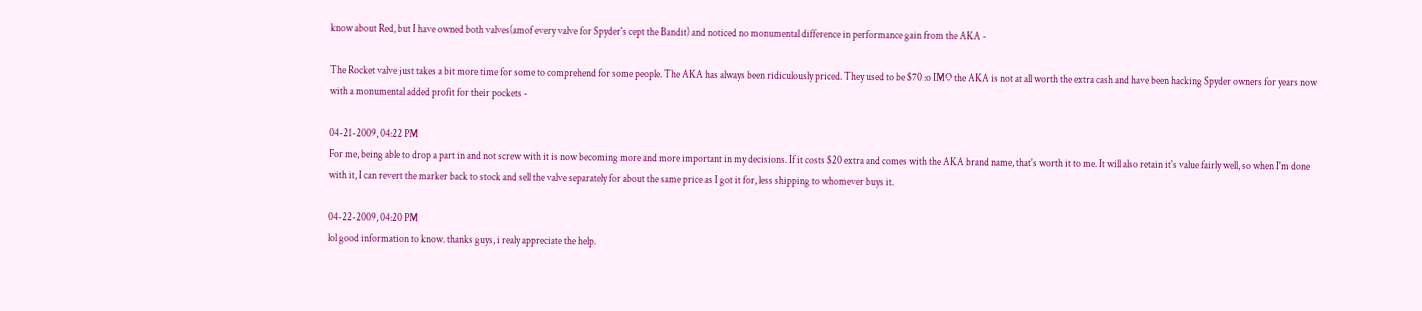know about Red, but I have owned both valves(amof every valve for Spyder's cept the Bandit) and noticed no monumental difference in performance gain from the AKA -

The Rocket valve just takes a bit more time for some to comprehend for some people. The AKA has always been ridiculously priced. They used to be $70 :o IMO the AKA is not at all worth the extra cash and have been hacking Spyder owners for years now with a monumental added profit for their pockets -

04-21-2009, 04:22 PM
For me, being able to drop a part in and not screw with it is now becoming more and more important in my decisions. If it costs $20 extra and comes with the AKA brand name, that's worth it to me. It will also retain it's value fairly well, so when I'm done with it, I can revert the marker back to stock and sell the valve separately for about the same price as I got it for, less shipping to whomever buys it.

04-22-2009, 04:20 PM
lol good information to know. thanks guys, i realy appreciate the help.